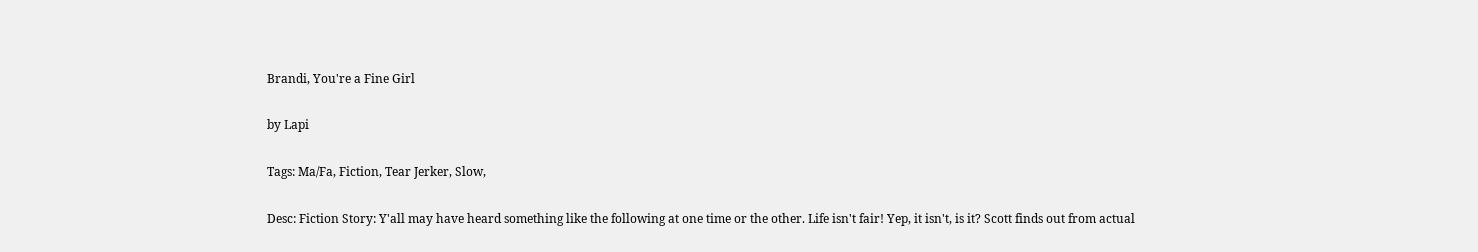Brandi, You're a Fine Girl

by Lapi

Tags: Ma/Fa, Fiction, Tear Jerker, Slow,

Desc: Fiction Story: Y'all may have heard something like the following at one time or the other. Life isn't fair! Yep, it isn't, is it? Scott finds out from actual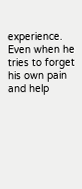experience. Even when he tries to forget his own pain and help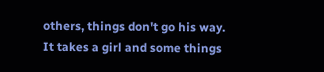others, things don't go his way. It takes a girl and some things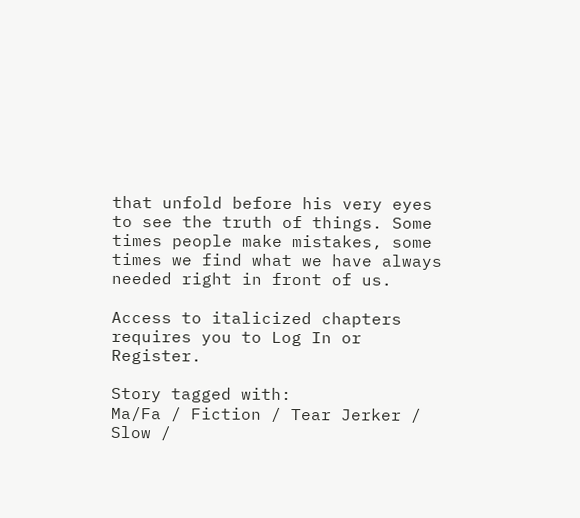that unfold before his very eyes to see the truth of things. Some times people make mistakes, some times we find what we have always needed right in front of us.

Access to italicized chapters requires you to Log In or Register.

Story tagged with:
Ma/Fa / Fiction / Tear Jerker / Slow /